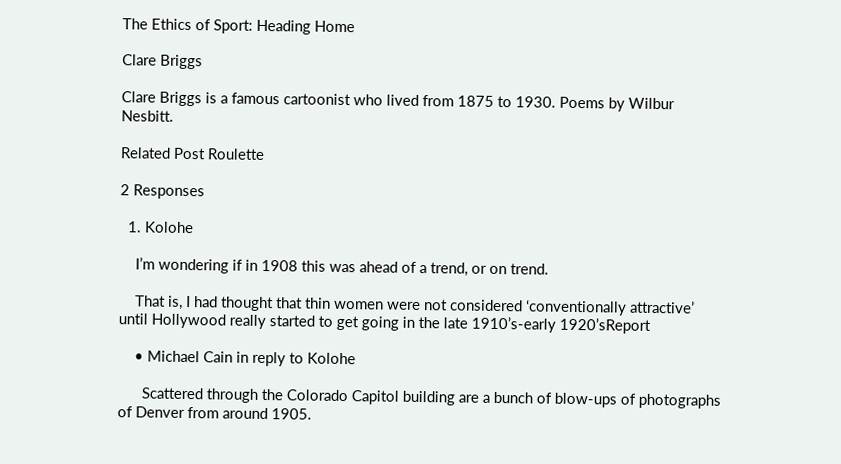The Ethics of Sport: Heading Home

Clare Briggs

Clare Briggs is a famous cartoonist who lived from 1875 to 1930. Poems by Wilbur Nesbitt.

Related Post Roulette

2 Responses

  1. Kolohe

    I’m wondering if in 1908 this was ahead of a trend, or on trend.

    That is, I had thought that thin women were not considered ‘conventionally attractive’ until Hollywood really started to get going in the late 1910’s-early 1920’sReport

    • Michael Cain in reply to Kolohe

      Scattered through the Colorado Capitol building are a bunch of blow-ups of photographs of Denver from around 1905.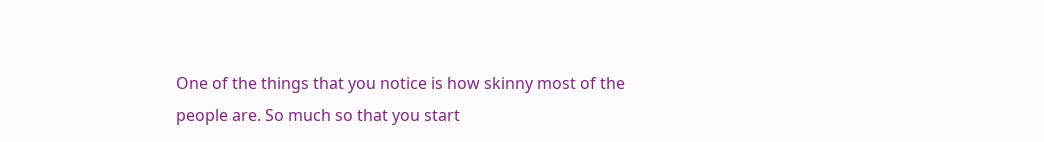One of the things that you notice is how skinny most of the people are. So much so that you start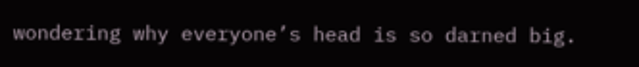wondering why everyone’s head is so darned big.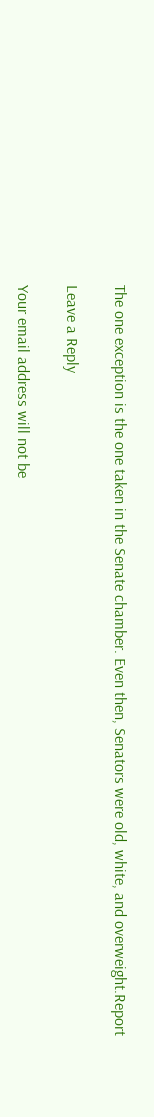The one exception is the one taken in the Senate chamber. Even then, Senators were old, white, and overweight.Report

Leave a Reply

Your email address will not be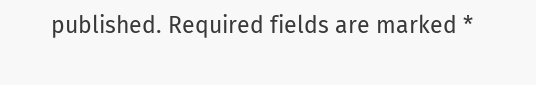published. Required fields are marked *